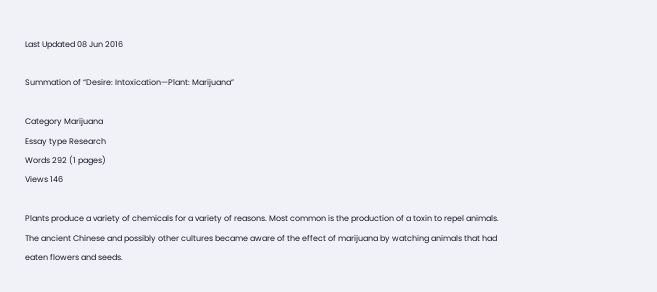Last Updated 08 Jun 2016

Summation of “Desire: Intoxication—Plant: Marijuana”

Category Marijuana
Essay type Research
Words 292 (1 pages)
Views 146

Plants produce a variety of chemicals for a variety of reasons. Most common is the production of a toxin to repel animals. The ancient Chinese and possibly other cultures became aware of the effect of marijuana by watching animals that had eaten flowers and seeds.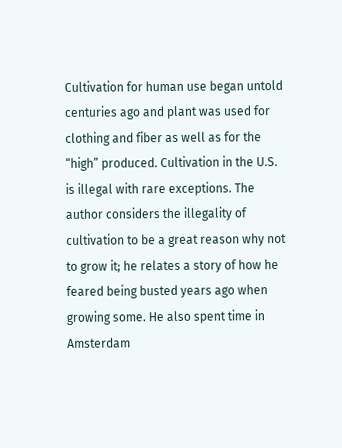Cultivation for human use began untold centuries ago and plant was used for clothing and fiber as well as for the “high” produced. Cultivation in the U.S. is illegal with rare exceptions. The author considers the illegality of cultivation to be a great reason why not to grow it; he relates a story of how he feared being busted years ago when growing some. He also spent time in Amsterdam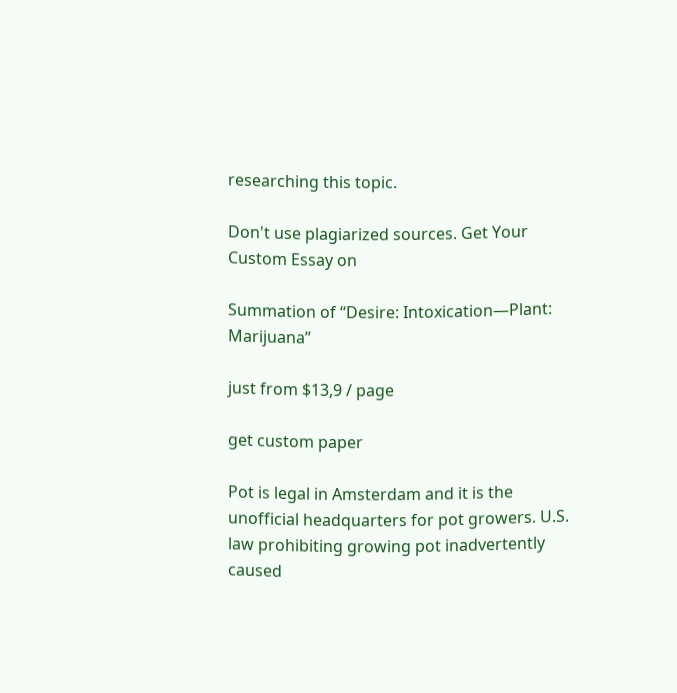researching this topic.

Don't use plagiarized sources. Get Your Custom Essay on

Summation of “Desire: Intoxication—Plant: Marijuana”

just from $13,9 / page

get custom paper

Pot is legal in Amsterdam and it is the unofficial headquarters for pot growers. U.S. law prohibiting growing pot inadvertently caused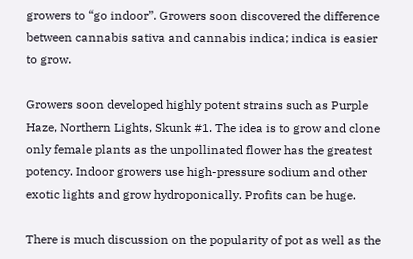growers to “go indoor”. Growers soon discovered the difference between cannabis sativa and cannabis indica; indica is easier to grow.

Growers soon developed highly potent strains such as Purple Haze, Northern Lights, Skunk #1. The idea is to grow and clone only female plants as the unpollinated flower has the greatest potency. Indoor growers use high-pressure sodium and other exotic lights and grow hydroponically. Profits can be huge.

There is much discussion on the popularity of pot as well as the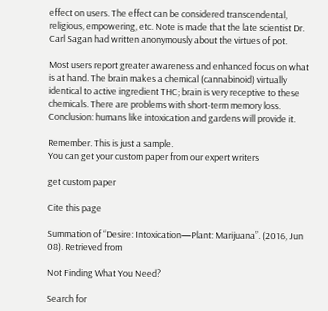effect on users. The effect can be considered transcendental, religious, empowering, etc. Note is made that the late scientist Dr. Carl Sagan had written anonymously about the virtues of pot.

Most users report greater awareness and enhanced focus on what is at hand. The brain makes a chemical (cannabinoid) virtually identical to active ingredient THC; brain is very receptive to these chemicals. There are problems with short-term memory loss. Conclusion: humans like intoxication and gardens will provide it.

Remember. This is just a sample.
You can get your custom paper from our expert writers

get custom paper

Cite this page

Summation of “Desire: Intoxication—Plant: Marijuana”. (2016, Jun 08). Retrieved from

Not Finding What You Need?

Search for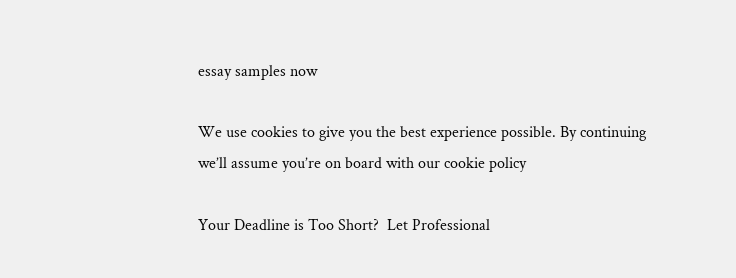essay samples now

We use cookies to give you the best experience possible. By continuing we’ll assume you’re on board with our cookie policy

Your Deadline is Too Short?  Let Professional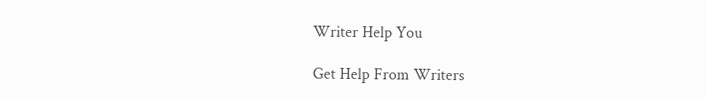Writer Help You

Get Help From Writers